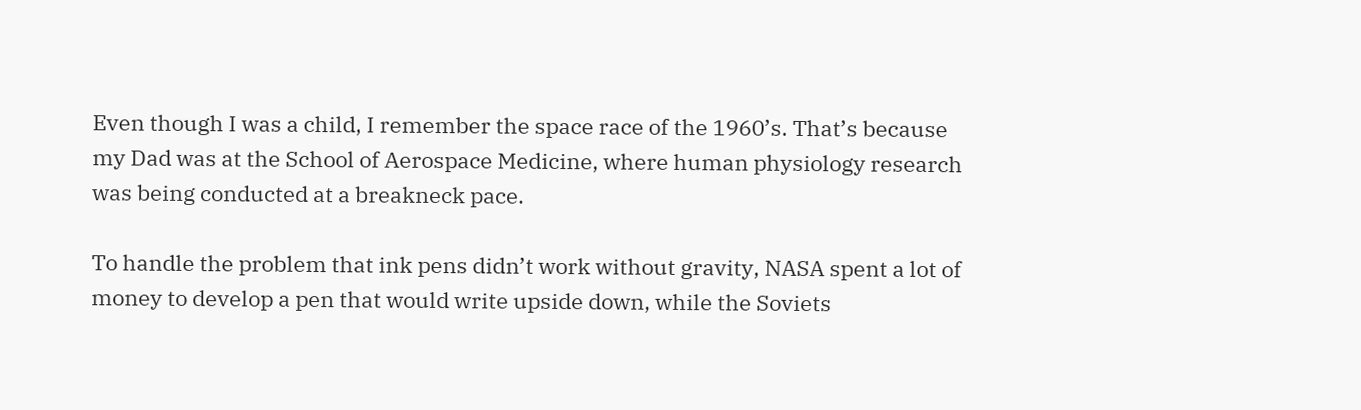Even though I was a child, I remember the space race of the 1960’s. That’s because my Dad was at the School of Aerospace Medicine, where human physiology research was being conducted at a breakneck pace.

To handle the problem that ink pens didn’t work without gravity, NASA spent a lot of money to develop a pen that would write upside down, while the Soviets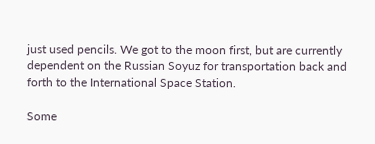just used pencils. We got to the moon first, but are currently dependent on the Russian Soyuz for transportation back and forth to the International Space Station.

Some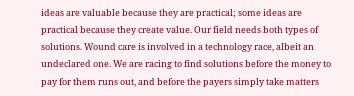ideas are valuable because they are practical; some ideas are practical because they create value. Our field needs both types of solutions. Wound care is involved in a technology race, albeit an undeclared one. We are racing to find solutions before the money to pay for them runs out, and before the payers simply take matters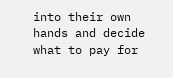into their own hands and decide what to pay for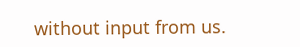without input from us.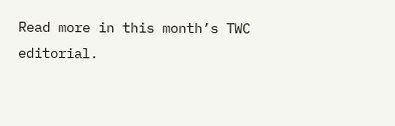Read more in this month’s TWC editorial.